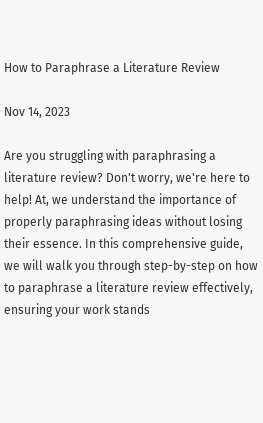How to Paraphrase a Literature Review

Nov 14, 2023

Are you struggling with paraphrasing a literature review? Don't worry, we're here to help! At, we understand the importance of properly paraphrasing ideas without losing their essence. In this comprehensive guide, we will walk you through step-by-step on how to paraphrase a literature review effectively, ensuring your work stands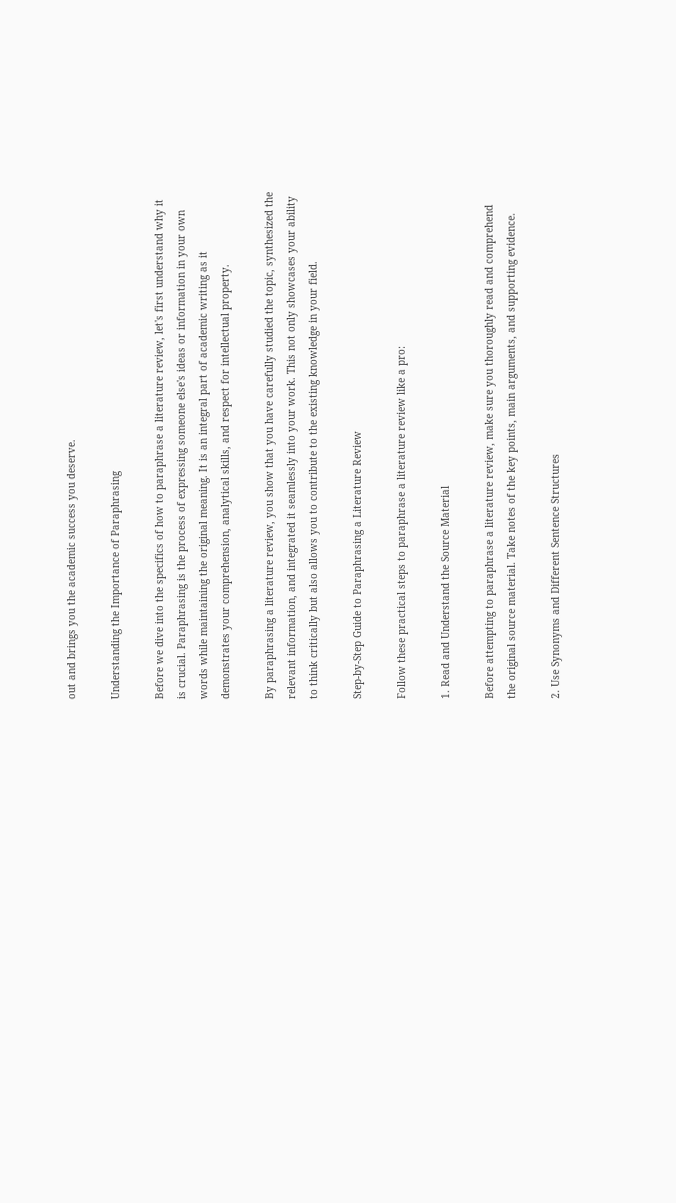out and brings you the academic success you deserve.

Understanding the Importance of Paraphrasing

Before we dive into the specifics of how to paraphrase a literature review, let's first understand why it is crucial. Paraphrasing is the process of expressing someone else's ideas or information in your own words while maintaining the original meaning. It is an integral part of academic writing as it demonstrates your comprehension, analytical skills, and respect for intellectual property.

By paraphrasing a literature review, you show that you have carefully studied the topic, synthesized the relevant information, and integrated it seamlessly into your work. This not only showcases your ability to think critically but also allows you to contribute to the existing knowledge in your field.

Step-by-Step Guide to Paraphrasing a Literature Review

Follow these practical steps to paraphrase a literature review like a pro:

1. Read and Understand the Source Material

Before attempting to paraphrase a literature review, make sure you thoroughly read and comprehend the original source material. Take notes of the key points, main arguments, and supporting evidence.

2. Use Synonyms and Different Sentence Structures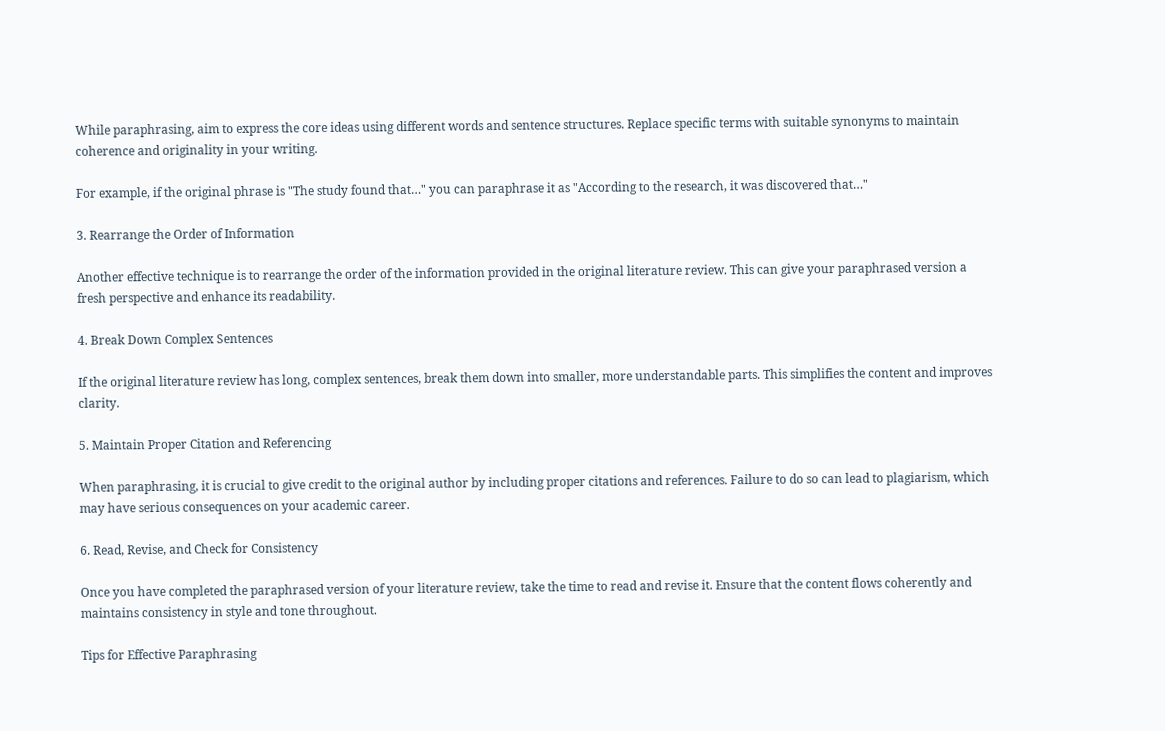While paraphrasing, aim to express the core ideas using different words and sentence structures. Replace specific terms with suitable synonyms to maintain coherence and originality in your writing.

For example, if the original phrase is "The study found that…" you can paraphrase it as "According to the research, it was discovered that…"

3. Rearrange the Order of Information

Another effective technique is to rearrange the order of the information provided in the original literature review. This can give your paraphrased version a fresh perspective and enhance its readability.

4. Break Down Complex Sentences

If the original literature review has long, complex sentences, break them down into smaller, more understandable parts. This simplifies the content and improves clarity.

5. Maintain Proper Citation and Referencing

When paraphrasing, it is crucial to give credit to the original author by including proper citations and references. Failure to do so can lead to plagiarism, which may have serious consequences on your academic career.

6. Read, Revise, and Check for Consistency

Once you have completed the paraphrased version of your literature review, take the time to read and revise it. Ensure that the content flows coherently and maintains consistency in style and tone throughout.

Tips for Effective Paraphrasing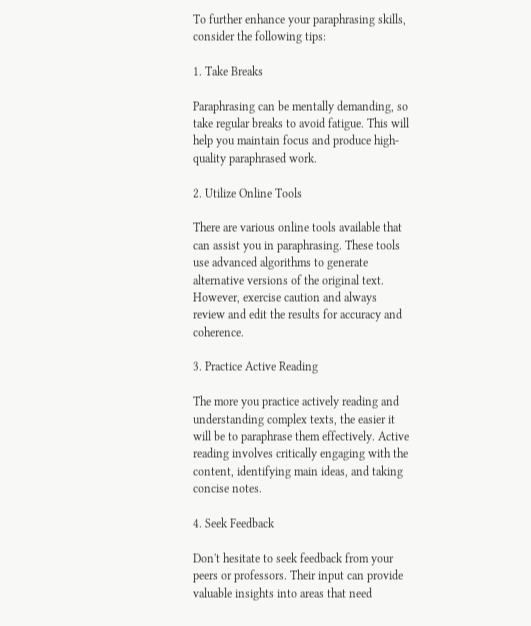To further enhance your paraphrasing skills, consider the following tips:

1. Take Breaks

Paraphrasing can be mentally demanding, so take regular breaks to avoid fatigue. This will help you maintain focus and produce high-quality paraphrased work.

2. Utilize Online Tools

There are various online tools available that can assist you in paraphrasing. These tools use advanced algorithms to generate alternative versions of the original text. However, exercise caution and always review and edit the results for accuracy and coherence.

3. Practice Active Reading

The more you practice actively reading and understanding complex texts, the easier it will be to paraphrase them effectively. Active reading involves critically engaging with the content, identifying main ideas, and taking concise notes.

4. Seek Feedback

Don't hesitate to seek feedback from your peers or professors. Their input can provide valuable insights into areas that need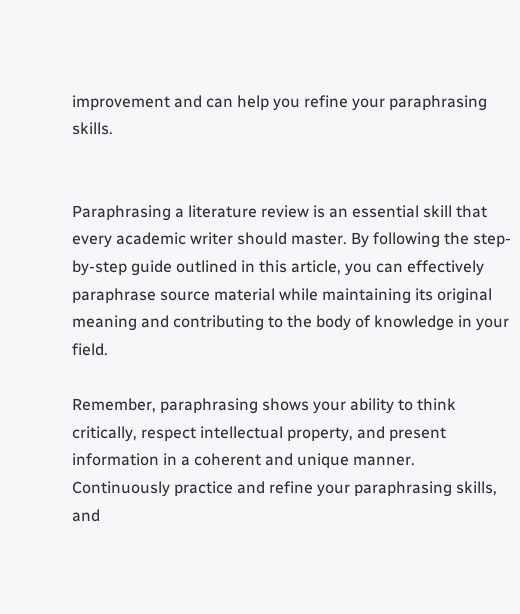improvement and can help you refine your paraphrasing skills.


Paraphrasing a literature review is an essential skill that every academic writer should master. By following the step-by-step guide outlined in this article, you can effectively paraphrase source material while maintaining its original meaning and contributing to the body of knowledge in your field.

Remember, paraphrasing shows your ability to think critically, respect intellectual property, and present information in a coherent and unique manner. Continuously practice and refine your paraphrasing skills, and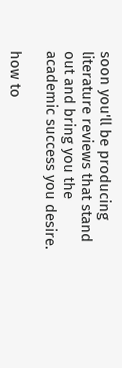soon you'll be producing literature reviews that stand out and bring you the academic success you desire.

how to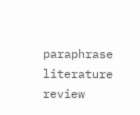paraphrase literature review